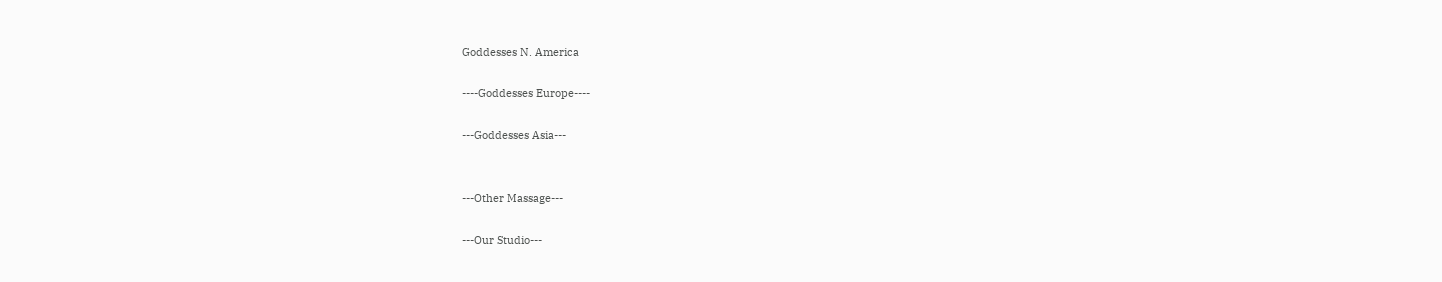Goddesses N. America

----Goddesses Europe----

---Goddesses Asia---


---Other Massage---

---Our Studio---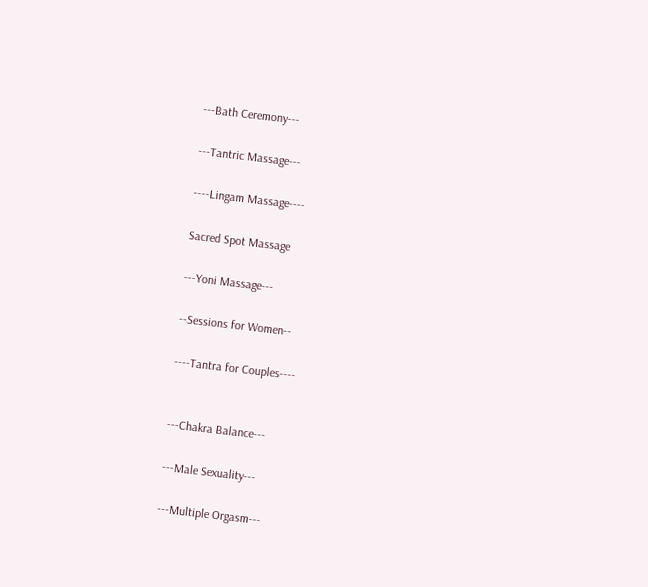---Bath Ceremony---

---Tantric Massage---

----Lingam Massage----

Sacred Spot Massage

---Yoni Massage---

--Sessions for Women--

----Tantra for Couples----


---Chakra Balance---

---Male Sexuality---

---Multiple Orgasm---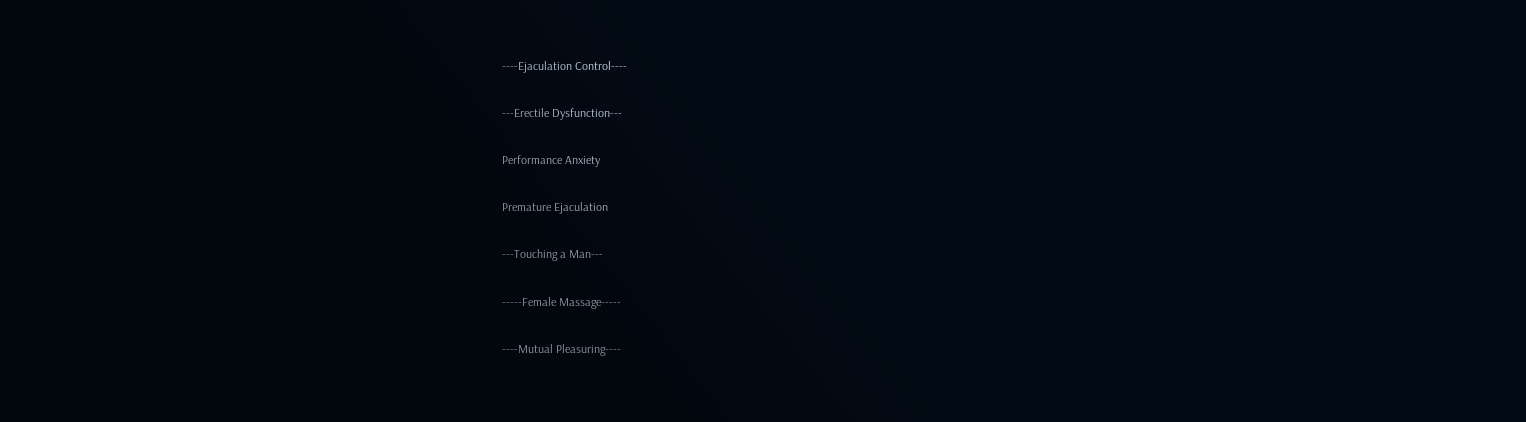----Ejaculation Control----

---Erectile Dysfunction---

Performance Anxiety

Premature Ejaculation

---Touching a Man---

-----Female Massage-----

----Mutual Pleasuring----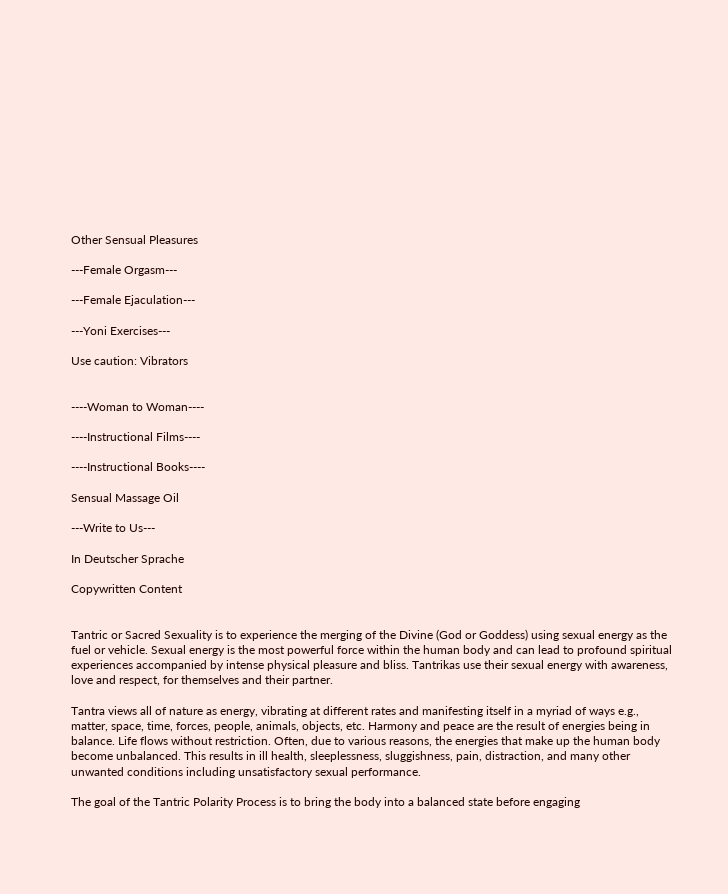Other Sensual Pleasures

---Female Orgasm---

---Female Ejaculation---

---Yoni Exercises---

Use caution: Vibrators


----Woman to Woman----

----Instructional Films----

----Instructional Books----

Sensual Massage Oil

---Write to Us---

In Deutscher Sprache

Copywritten Content


Tantric or Sacred Sexuality is to experience the merging of the Divine (God or Goddess) using sexual energy as the fuel or vehicle. Sexual energy is the most powerful force within the human body and can lead to profound spiritual experiences accompanied by intense physical pleasure and bliss. Tantrikas use their sexual energy with awareness, love and respect, for themselves and their partner.

Tantra views all of nature as energy, vibrating at different rates and manifesting itself in a myriad of ways e.g., matter, space, time, forces, people, animals, objects, etc. Harmony and peace are the result of energies being in balance. Life flows without restriction. Often, due to various reasons, the energies that make up the human body become unbalanced. This results in ill health, sleeplessness, sluggishness, pain, distraction, and many other unwanted conditions including unsatisfactory sexual performance.

The goal of the Tantric Polarity Process is to bring the body into a balanced state before engaging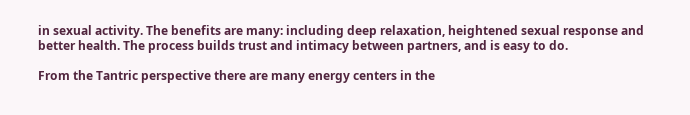in sexual activity. The benefits are many: including deep relaxation, heightened sexual response and better health. The process builds trust and intimacy between partners, and is easy to do.

From the Tantric perspective there are many energy centers in the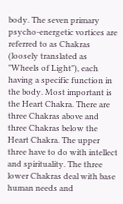body. The seven primary psycho-energetic vortices are referred to as Chakras (loosely translated as "Wheels of Light"), each having a specific function in the body. Most important is the Heart Chakra. There are three Chakras above and three Chakras below the Heart Chakra. The upper three have to do with intellect and spirituality. The three lower Chakras deal with base human needs and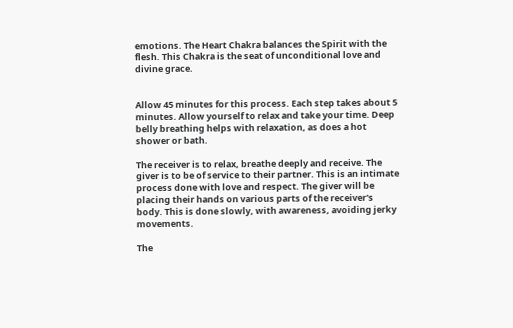emotions. The Heart Chakra balances the Spirit with the flesh. This Chakra is the seat of unconditional love and divine grace.


Allow 45 minutes for this process. Each step takes about 5 minutes. Allow yourself to relax and take your time. Deep belly breathing helps with relaxation, as does a hot shower or bath.

The receiver is to relax, breathe deeply and receive. The giver is to be of service to their partner. This is an intimate process done with love and respect. The giver will be placing their hands on various parts of the receiver's body. This is done slowly, with awareness, avoiding jerky movements.

The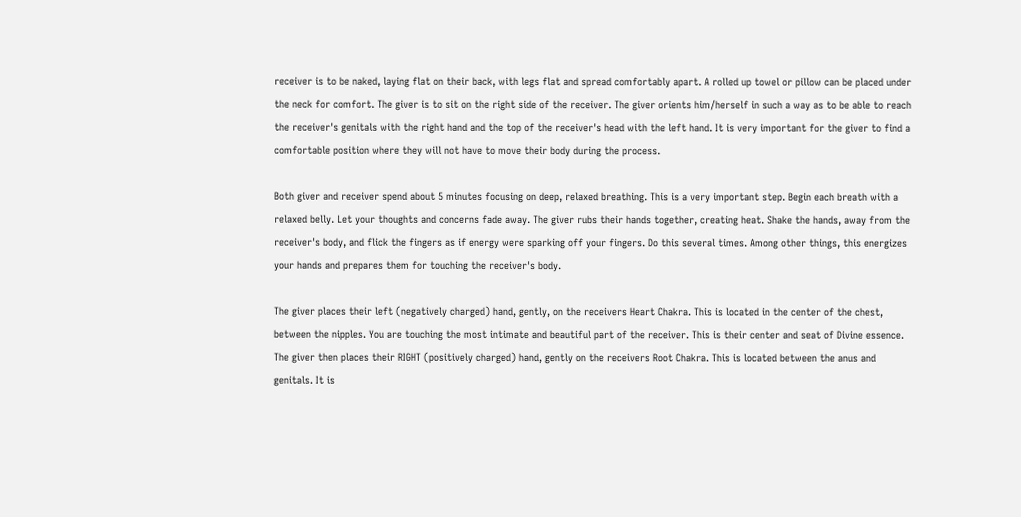receiver is to be naked, laying flat on their back, with legs flat and spread comfortably apart. A rolled up towel or pillow can be placed under the neck for comfort. The giver is to sit on the right side of the receiver. The giver orients him/herself in such a way as to be able to reach the receiver's genitals with the right hand and the top of the receiver's head with the left hand. It is very important for the giver to find a comfortable position where they will not have to move their body during the process.

Both giver and receiver spend about 5 minutes focusing on deep, relaxed breathing. This is a very important step. Begin each breath with a relaxed belly. Let your thoughts and concerns fade away. The giver rubs their hands together, creating heat. Shake the hands, away from the receiver's body, and flick the fingers as if energy were sparking off your fingers. Do this several times. Among other things, this energizes your hands and prepares them for touching the receiver's body.

The giver places their left (negatively charged) hand, gently, on the receivers Heart Chakra. This is located in the center of the chest, between the nipples. You are touching the most intimate and beautiful part of the receiver. This is their center and seat of Divine essence. The giver then places their RIGHT (positively charged) hand, gently on the receivers Root Chakra. This is located between the anus and genitals. It is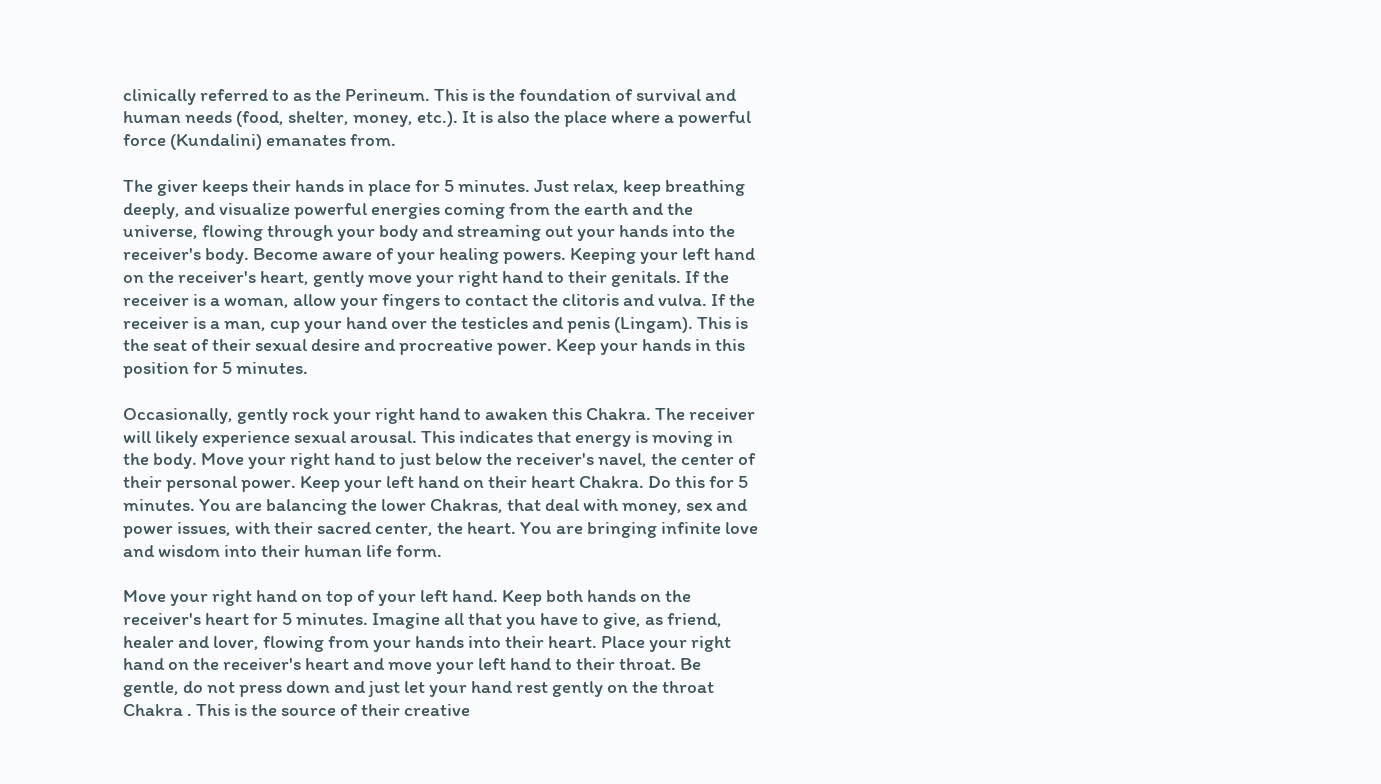clinically referred to as the Perineum. This is the foundation of survival and human needs (food, shelter, money, etc.). It is also the place where a powerful force (Kundalini) emanates from.

The giver keeps their hands in place for 5 minutes. Just relax, keep breathing deeply, and visualize powerful energies coming from the earth and the universe, flowing through your body and streaming out your hands into the receiver's body. Become aware of your healing powers. Keeping your left hand on the receiver's heart, gently move your right hand to their genitals. If the receiver is a woman, allow your fingers to contact the clitoris and vulva. If the receiver is a man, cup your hand over the testicles and penis (Lingam). This is the seat of their sexual desire and procreative power. Keep your hands in this position for 5 minutes.

Occasionally, gently rock your right hand to awaken this Chakra. The receiver will likely experience sexual arousal. This indicates that energy is moving in the body. Move your right hand to just below the receiver's navel, the center of their personal power. Keep your left hand on their heart Chakra. Do this for 5 minutes. You are balancing the lower Chakras, that deal with money, sex and power issues, with their sacred center, the heart. You are bringing infinite love and wisdom into their human life form.

Move your right hand on top of your left hand. Keep both hands on the receiver's heart for 5 minutes. Imagine all that you have to give, as friend, healer and lover, flowing from your hands into their heart. Place your right hand on the receiver's heart and move your left hand to their throat. Be gentle, do not press down and just let your hand rest gently on the throat Chakra . This is the source of their creative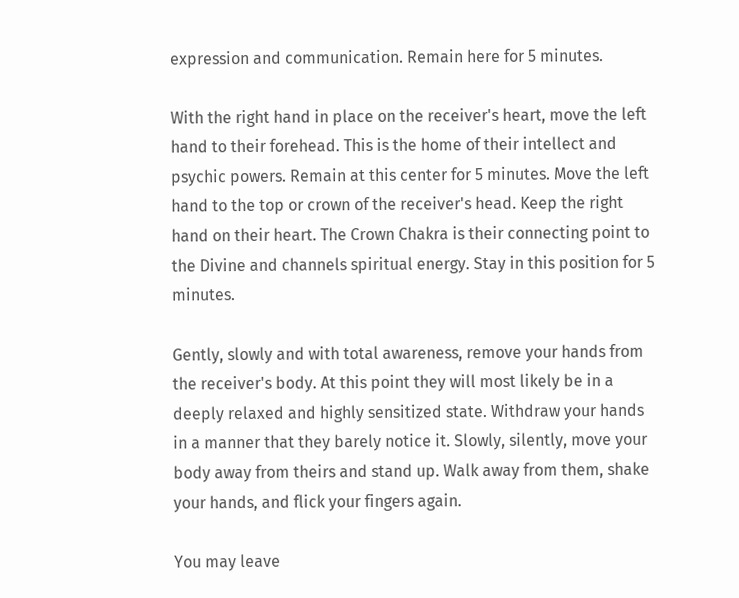expression and communication. Remain here for 5 minutes.

With the right hand in place on the receiver's heart, move the left hand to their forehead. This is the home of their intellect and psychic powers. Remain at this center for 5 minutes. Move the left hand to the top or crown of the receiver's head. Keep the right hand on their heart. The Crown Chakra is their connecting point to the Divine and channels spiritual energy. Stay in this position for 5 minutes.

Gently, slowly and with total awareness, remove your hands from the receiver's body. At this point they will most likely be in a deeply relaxed and highly sensitized state. Withdraw your hands in a manner that they barely notice it. Slowly, silently, move your body away from theirs and stand up. Walk away from them, shake your hands, and flick your fingers again.

You may leave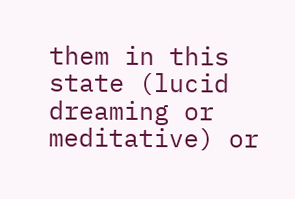them in this state (lucid dreaming or meditative) or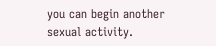you can begin another sexual activity.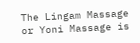The Lingam Massage or Yoni Massage is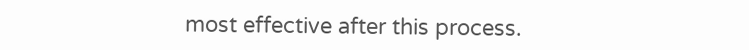most effective after this process.